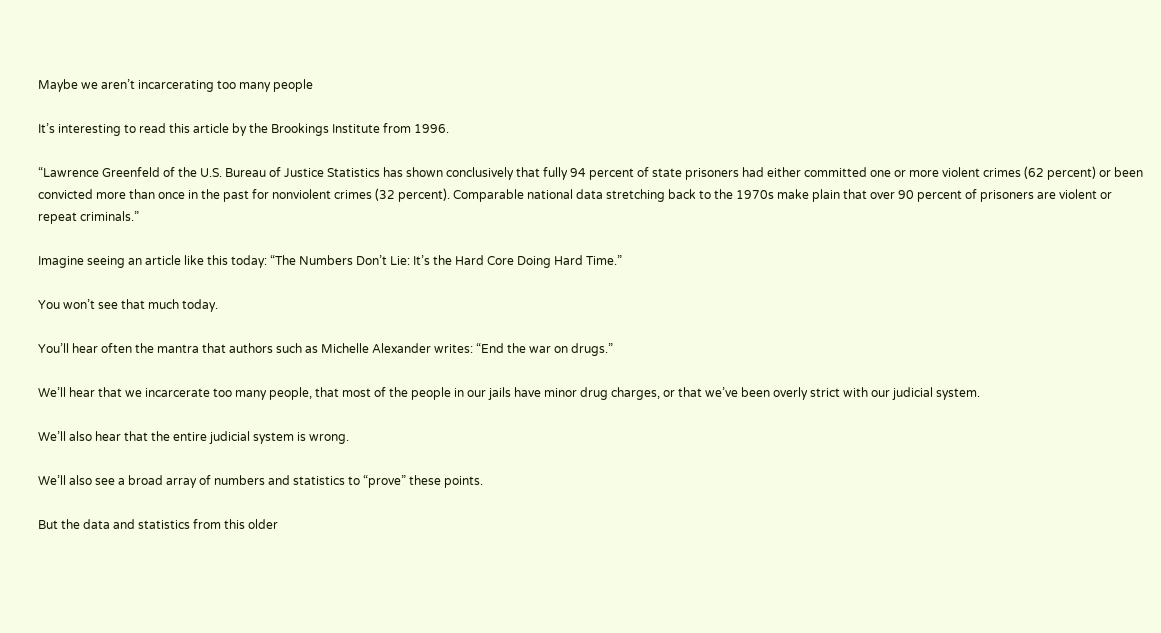Maybe we aren’t incarcerating too many people

It’s interesting to read this article by the Brookings Institute from 1996.

“Lawrence Greenfeld of the U.S. Bureau of Justice Statistics has shown conclusively that fully 94 percent of state prisoners had either committed one or more violent crimes (62 percent) or been convicted more than once in the past for nonviolent crimes (32 percent). Comparable national data stretching back to the 1970s make plain that over 90 percent of prisoners are violent or repeat criminals.”

Imagine seeing an article like this today: “The Numbers Don’t Lie: It’s the Hard Core Doing Hard Time.”

You won’t see that much today.

You’ll hear often the mantra that authors such as Michelle Alexander writes: “End the war on drugs.”

We’ll hear that we incarcerate too many people, that most of the people in our jails have minor drug charges, or that we’ve been overly strict with our judicial system.

We’ll also hear that the entire judicial system is wrong.

We’ll also see a broad array of numbers and statistics to “prove” these points.

But the data and statistics from this older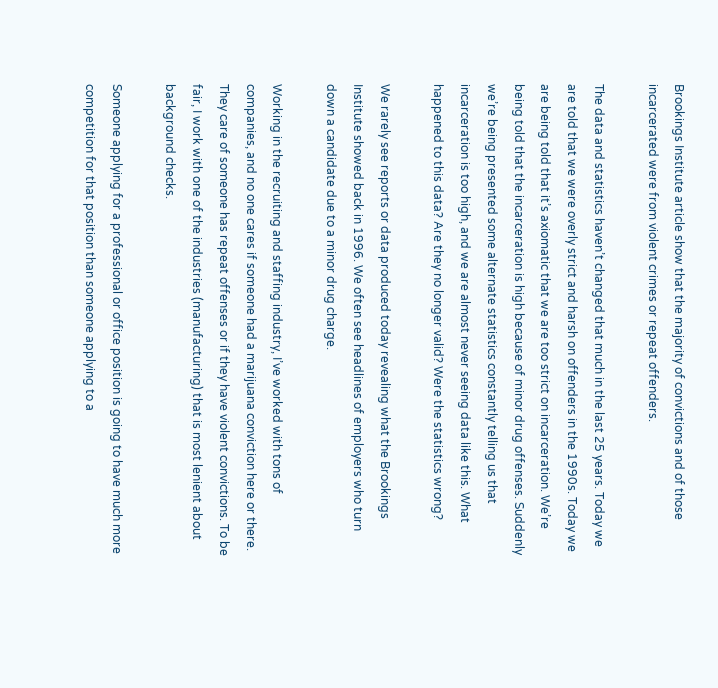Brookings Institute article show that the majority of convictions and of those incarcerated were from violent crimes or repeat offenders.

The data and statistics haven’t changed that much in the last 25 years. Today we are told that we were overly strict and harsh on offenders in the 1990s. Today we are being told that it’s axiomatic that we are too strict on incarceration. We’re being told that the incarceration is high because of minor drug offenses. Suddenly we’re being presented some alternate statistics constantly telling us that incarceration is too high, and we are almost never seeing data like this. What happened to this data? Are they no longer valid? Were the statistics wrong?

We rarely see reports or data produced today revealing what the Brookings Institute showed back in 1996. We often see headlines of employers who turn down a candidate due to a minor drug charge.

Working in the recruiting and staffing industry, I’ve worked with tons of companies, and no one cares if someone had a marijuana conviction here or there. They care of someone has repeat offenses or if they have violent convictions. To be fair, I work with one of the industries (manufacturing) that is most lenient about background checks.

Someone applying for a professional or office position is going to have much more competition for that position than someone applying to a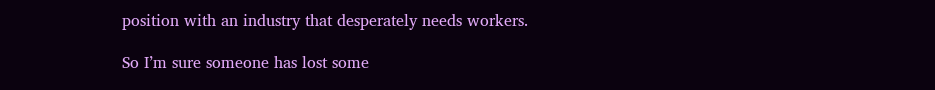position with an industry that desperately needs workers.

So I’m sure someone has lost some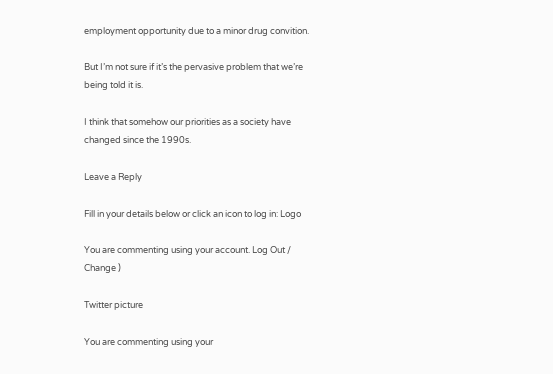employment opportunity due to a minor drug convition.

But I’m not sure if it’s the pervasive problem that we’re being told it is.

I think that somehow our priorities as a society have changed since the 1990s.

Leave a Reply

Fill in your details below or click an icon to log in: Logo

You are commenting using your account. Log Out /  Change )

Twitter picture

You are commenting using your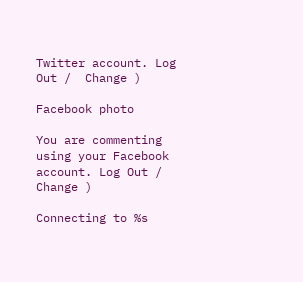Twitter account. Log Out /  Change )

Facebook photo

You are commenting using your Facebook account. Log Out /  Change )

Connecting to %s